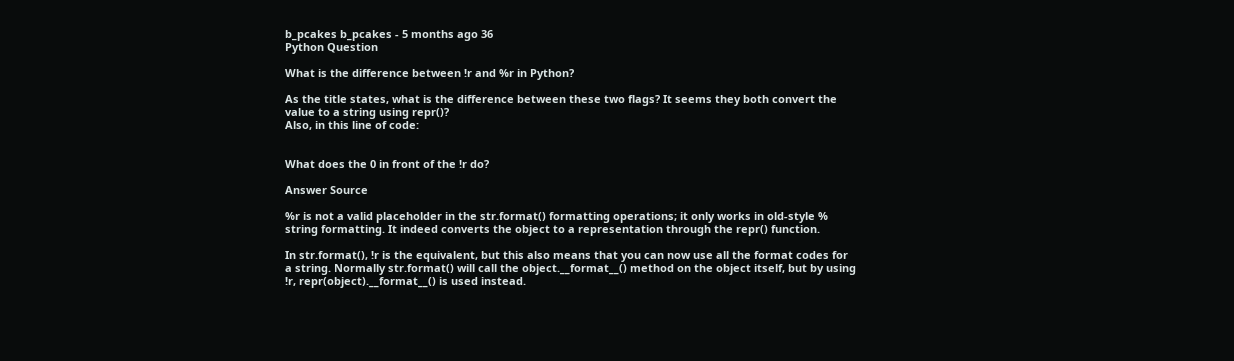b_pcakes b_pcakes - 5 months ago 36
Python Question

What is the difference between !r and %r in Python?

As the title states, what is the difference between these two flags? It seems they both convert the value to a string using repr()?
Also, in this line of code:


What does the 0 in front of the !r do?

Answer Source

%r is not a valid placeholder in the str.format() formatting operations; it only works in old-style % string formatting. It indeed converts the object to a representation through the repr() function.

In str.format(), !r is the equivalent, but this also means that you can now use all the format codes for a string. Normally str.format() will call the object.__format__() method on the object itself, but by using !r, repr(object).__format__() is used instead.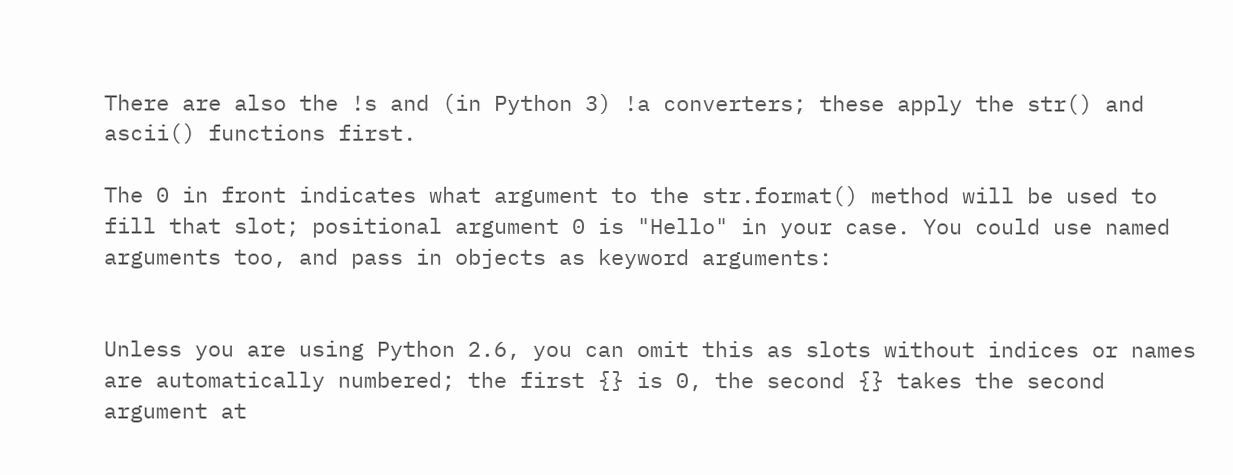There are also the !s and (in Python 3) !a converters; these apply the str() and ascii() functions first.

The 0 in front indicates what argument to the str.format() method will be used to fill that slot; positional argument 0 is "Hello" in your case. You could use named arguments too, and pass in objects as keyword arguments:


Unless you are using Python 2.6, you can omit this as slots without indices or names are automatically numbered; the first {} is 0, the second {} takes the second argument at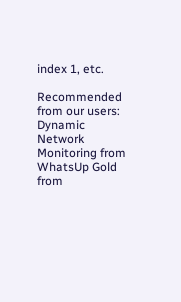index 1, etc.

Recommended from our users: Dynamic Network Monitoring from WhatsUp Gold from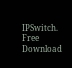IPSwitch. Free Download